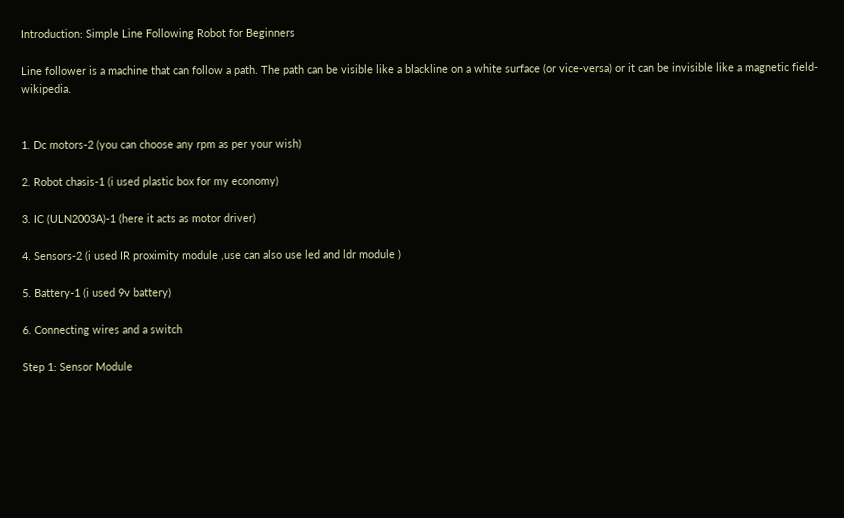Introduction: Simple Line Following Robot for Beginners

Line follower is a machine that can follow a path. The path can be visible like a blackline on a white surface (or vice-versa) or it can be invisible like a magnetic field-wikipedia.


1. Dc motors-2 (you can choose any rpm as per your wish)

2. Robot chasis-1 (i used plastic box for my economy)

3. IC (ULN2003A)-1 (here it acts as motor driver)

4. Sensors-2 (i used IR proximity module ,use can also use led and ldr module )

5. Battery-1 (i used 9v battery)

6. Connecting wires and a switch

Step 1: Sensor Module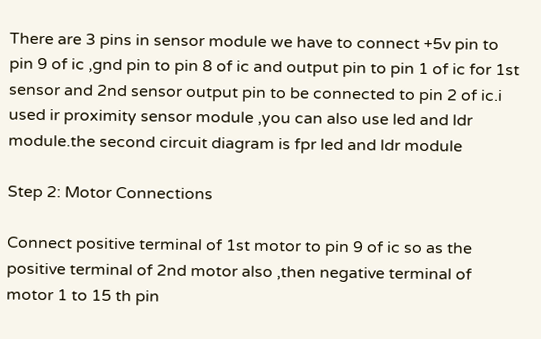There are 3 pins in sensor module we have to connect +5v pin to pin 9 of ic ,gnd pin to pin 8 of ic and output pin to pin 1 of ic for 1st sensor and 2nd sensor output pin to be connected to pin 2 of ic.i used ir proximity sensor module ,you can also use led and ldr module.the second circuit diagram is fpr led and ldr module

Step 2: Motor Connections

Connect positive terminal of 1st motor to pin 9 of ic so as the positive terminal of 2nd motor also ,then negative terminal of motor 1 to 15 th pin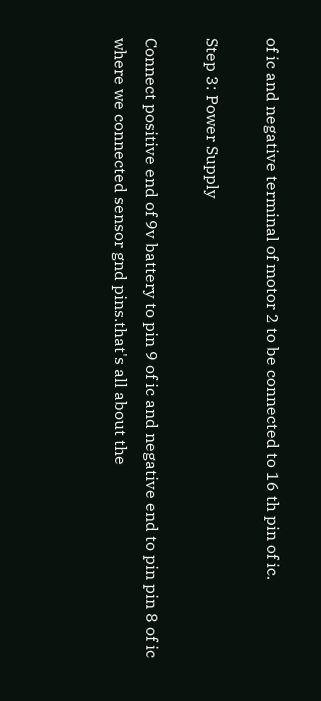of ic and negative terminal of motor 2 to be connected to 16 th pin of ic.

Step 3: Power Supply

Connect positive end of 9v battery to pin 9 of ic and negative end to pin pin 8 of ic where we connected sensor gnd pins.that's all about the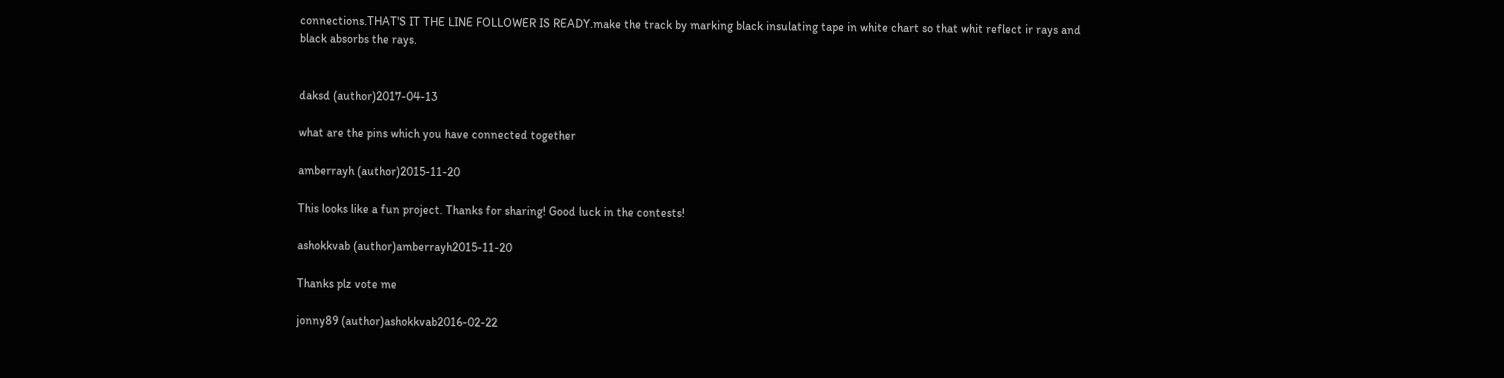connections.THAT'S IT THE LINE FOLLOWER IS READY.make the track by marking black insulating tape in white chart so that whit reflect ir rays and black absorbs the rays.


daksd (author)2017-04-13

what are the pins which you have connected together

amberrayh (author)2015-11-20

This looks like a fun project. Thanks for sharing! Good luck in the contests!

ashokkvab (author)amberrayh2015-11-20

Thanks plz vote me

jonny89 (author)ashokkvab2016-02-22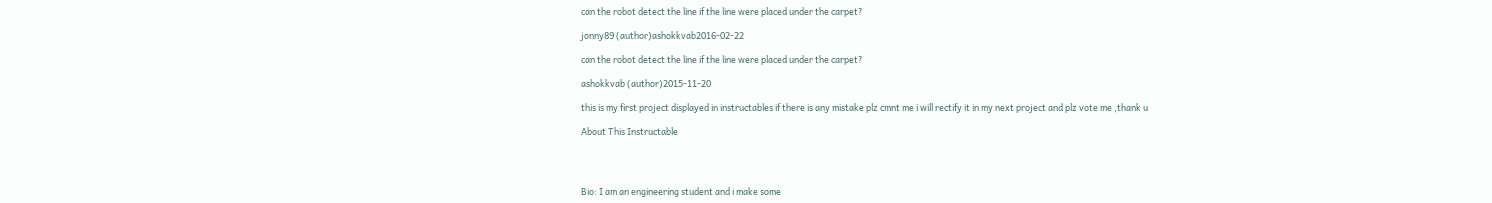can the robot detect the line if the line were placed under the carpet?

jonny89 (author)ashokkvab2016-02-22

can the robot detect the line if the line were placed under the carpet?

ashokkvab (author)2015-11-20

this is my first project displayed in instructables if there is any mistake plz cmnt me i will rectify it in my next project and plz vote me ,thank u

About This Instructable




Bio: I am an engineering student and i make some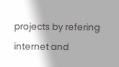projects by refering internet and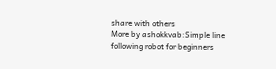share with others
More by ashokkvab:Simple line following robot for beginners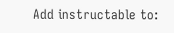Add instructable to: